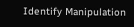Identify Manipulation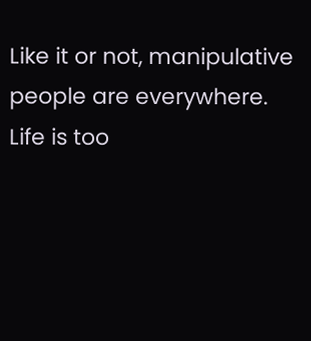Like it or not, manipulative people are everywhere. Life is too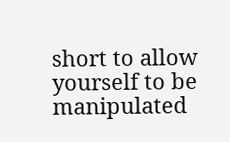short to allow yourself to be manipulated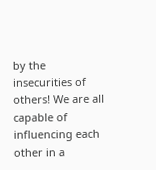by the insecurities of others! We are all capable of influencing each other in a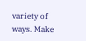variety of ways. Make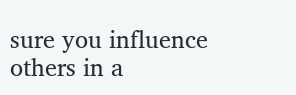sure you influence others in a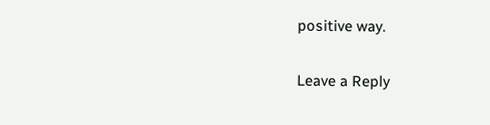positive way.

Leave a Reply